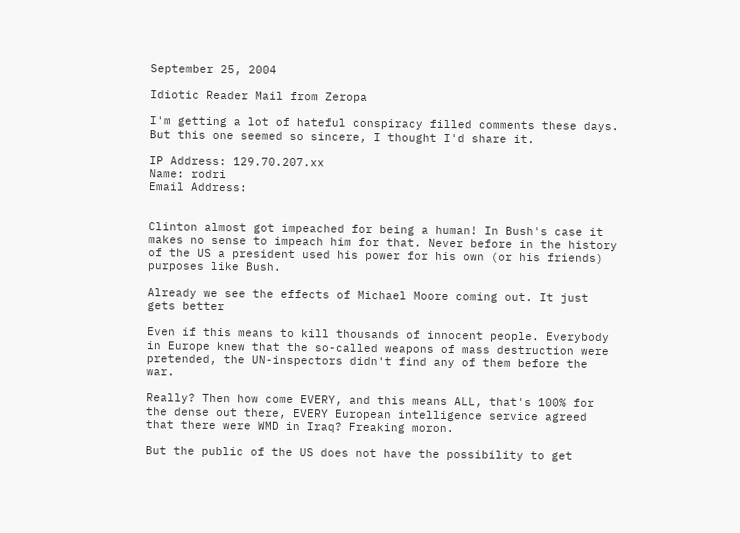September 25, 2004

Idiotic Reader Mail from Zeropa

I'm getting a lot of hateful conspiracy filled comments these days. But this one seemed so sincere, I thought I'd share it.

IP Address: 129.70.207.xx
Name: rodri
Email Address:


Clinton almost got impeached for being a human! In Bush's case it makes no sense to impeach him for that. Never before in the history of the US a president used his power for his own (or his friends) purposes like Bush.

Already we see the effects of Michael Moore coming out. It just gets better

Even if this means to kill thousands of innocent people. Everybody in Europe knew that the so-called weapons of mass destruction were pretended, the UN-inspectors didn't find any of them before the war.

Really? Then how come EVERY, and this means ALL, that's 100% for the dense out there, EVERY European intelligence service agreed that there were WMD in Iraq? Freaking moron.

But the public of the US does not have the possibility to get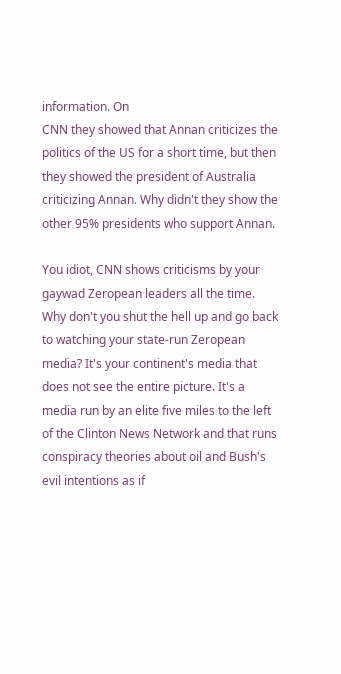information. On
CNN they showed that Annan criticizes the politics of the US for a short time, but then they showed the president of Australia criticizing Annan. Why didn't they show the other 95% presidents who support Annan.

You idiot, CNN shows criticisms by your gaywad Zeropean leaders all the time. Why don't you shut the hell up and go back to watching your state-run Zeropean media? It's your continent's media that does not see the entire picture. It's a media run by an elite five miles to the left of the Clinton News Network and that runs conspiracy theories about oil and Bush's evil intentions as if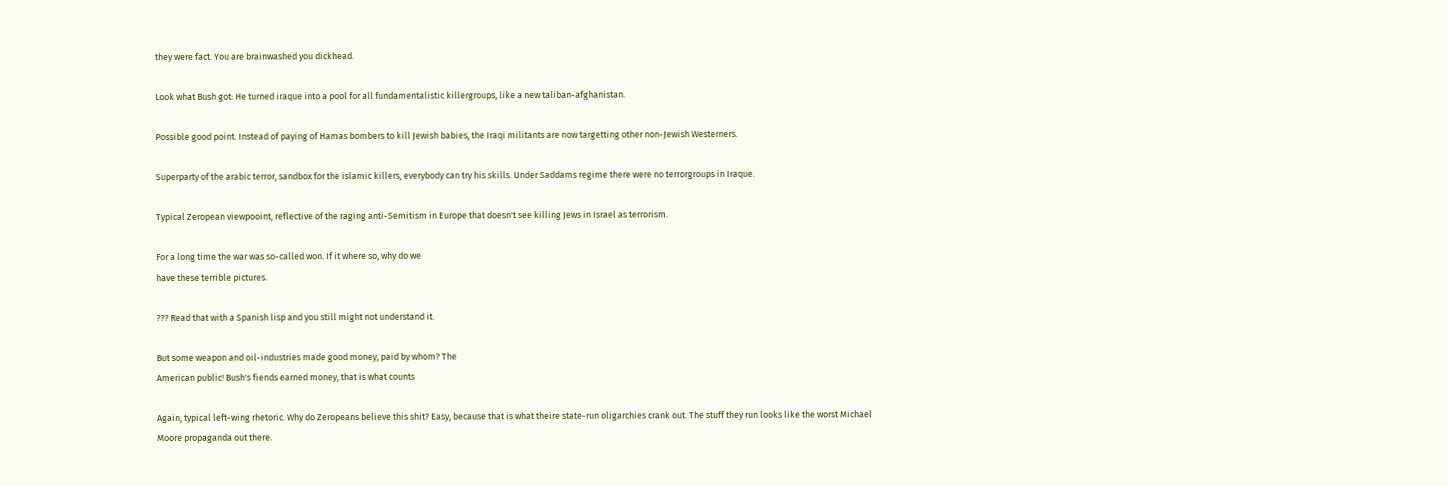they were fact. You are brainwashed you dickhead.

Look what Bush got: He turned iraque into a pool for all fundamentalistic killergroups, like a new taliban-afghanistan.

Possible good point. Instead of paying of Hamas bombers to kill Jewish babies, the Iraqi militants are now targetting other non-Jewish Westerners.

Superparty of the arabic terror, sandbox for the islamic killers, everybody can try his skills. Under Saddams regime there were no terrorgroups in Iraque.

Typical Zeropean viewpooint, reflective of the raging anti-Semitism in Europe that doesn't see killing Jews in Israel as terrorism.

For a long time the war was so-called won. If it where so, why do we
have these terrible pictures.

??? Read that with a Spanish lisp and you still might not understand it.

But some weapon and oil-industries made good money, paid by whom? The
American public! Bush's fiends earned money, that is what counts

Again, typical left-wing rhetoric. Why do Zeropeans believe this shit? Easy, because that is what theire state-run oligarchies crank out. The stuff they run looks like the worst Michael Moore propaganda out there.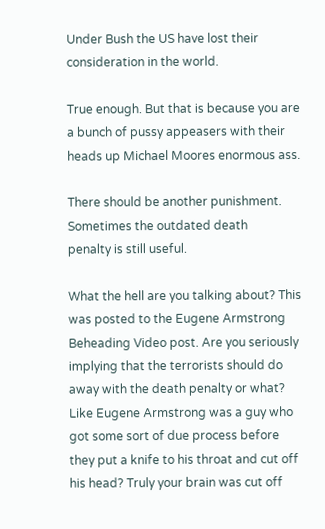Under Bush the US have lost their consideration in the world.

True enough. But that is because you are a bunch of pussy appeasers with their heads up Michael Moores enormous ass.

There should be another punishment. Sometimes the outdated death
penalty is still useful.

What the hell are you talking about? This was posted to the Eugene Armstrong Beheading Video post. Are you seriously implying that the terrorists should do away with the death penalty or what? Like Eugene Armstrong was a guy who got some sort of due process before they put a knife to his throat and cut off his head? Truly your brain was cut off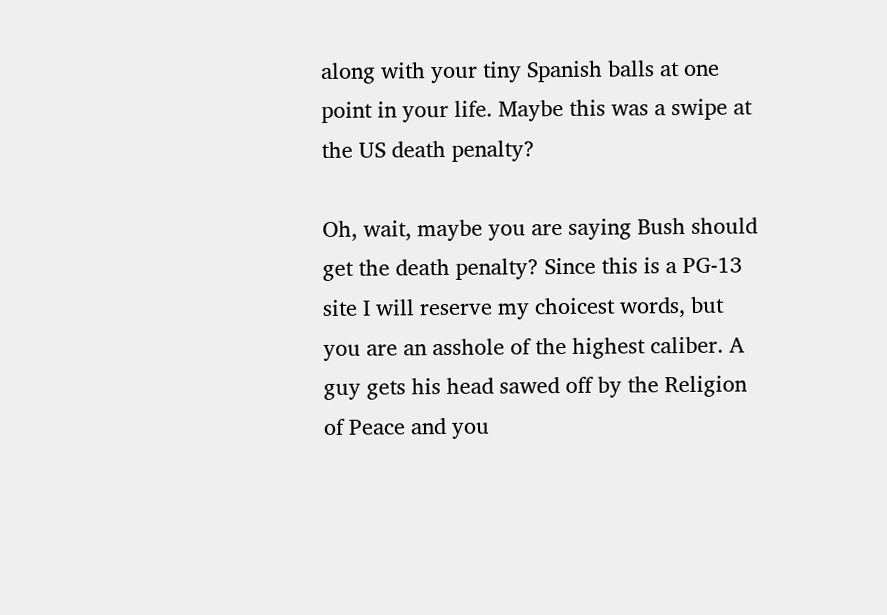along with your tiny Spanish balls at one point in your life. Maybe this was a swipe at the US death penalty?

Oh, wait, maybe you are saying Bush should get the death penalty? Since this is a PG-13 site I will reserve my choicest words, but you are an asshole of the highest caliber. A guy gets his head sawed off by the Religion of Peace and you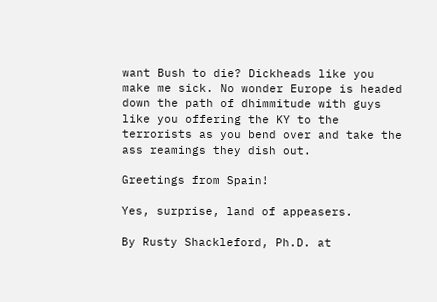want Bush to die? Dickheads like you make me sick. No wonder Europe is headed down the path of dhimmitude with guys like you offering the KY to the terrorists as you bend over and take the ass reamings they dish out.

Greetings from Spain!

Yes, surprise, land of appeasers.

By Rusty Shackleford, Ph.D. at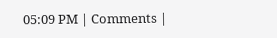05:09 PM | Comments |